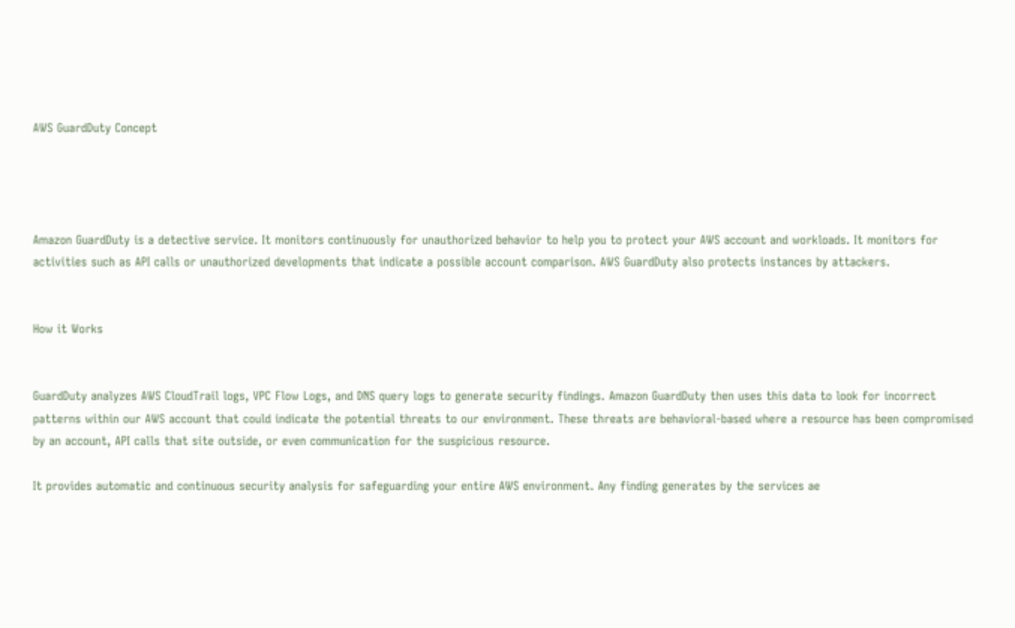AWS GuardDuty Concept




Amazon GuardDuty is a detective service. It monitors continuously for unauthorized behavior to help you to protect your AWS account and workloads. It monitors for activities such as API calls or unauthorized developments that indicate a possible account comparison. AWS GuardDuty also protects instances by attackers.


How it Works


GuardDuty analyzes AWS CloudTrail logs, VPC Flow Logs, and DNS query logs to generate security findings. Amazon GuardDuty then uses this data to look for incorrect patterns within our AWS account that could indicate the potential threats to our environment. These threats are behavioral-based where a resource has been compromised by an account, API calls that site outside, or even communication for the suspicious resource.

It provides automatic and continuous security analysis for safeguarding your entire AWS environment. Any finding generates by the services ae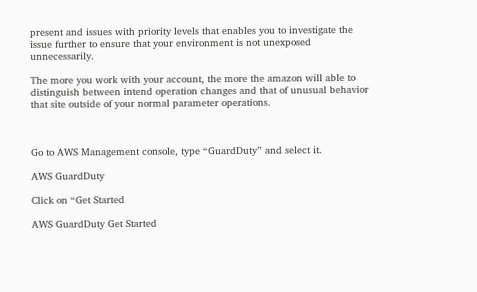present and issues with priority levels that enables you to investigate the issue further to ensure that your environment is not unexposed unnecessarily.

The more you work with your account, the more the amazon will able to distinguish between intend operation changes and that of unusual behavior that site outside of your normal parameter operations.



Go to AWS Management console, type “GuardDuty” and select it.

AWS GuardDuty

Click on “Get Started

AWS GuardDuty Get Started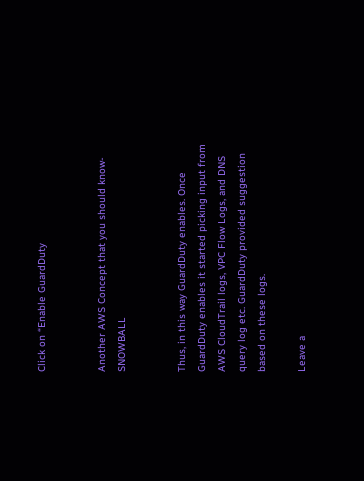Click on “Enable GuardDuty


Another AWS Concept that you should know- SNOWBALL


Thus, in this way GuardDuty enables. Once GuardDuty enables it started picking input from AWS CloudTrail logs, VPC Flow Logs, and DNS query log etc. GuardDuty provided suggestion based on these logs.

Leave a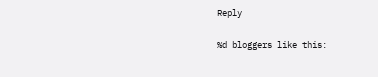Reply

%d bloggers like this: